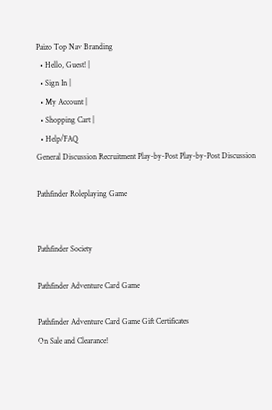Paizo Top Nav Branding
  • Hello, Guest! |
  • Sign In |
  • My Account |
  • Shopping Cart |
  • Help/FAQ
General Discussion Recruitment Play-by-Post Play-by-Post Discussion

Pathfinder Roleplaying Game


Pathfinder Society

Pathfinder Adventure Card Game

Pathfinder Adventure Card Game Gift Certificates
On Sale and Clearance!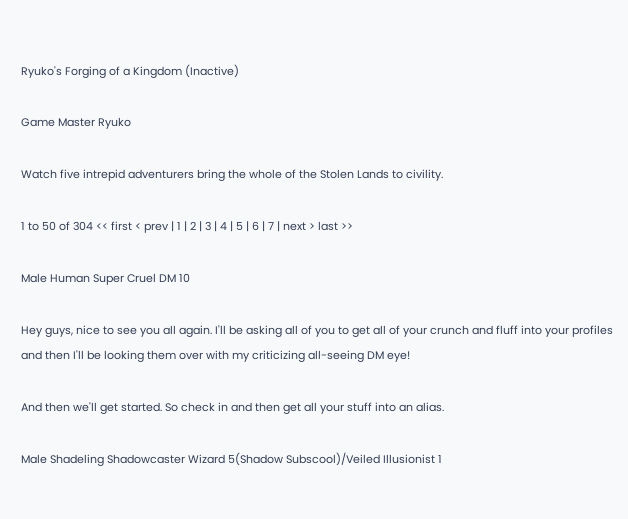Ryuko's Forging of a Kingdom (Inactive)

Game Master Ryuko

Watch five intrepid adventurers bring the whole of the Stolen Lands to civility.

1 to 50 of 304 << first < prev | 1 | 2 | 3 | 4 | 5 | 6 | 7 | next > last >>

Male Human Super Cruel DM 10

Hey guys, nice to see you all again. I'll be asking all of you to get all of your crunch and fluff into your profiles and then I'll be looking them over with my criticizing all-seeing DM eye!

And then we'll get started. So check in and then get all your stuff into an alias.

Male Shadeling Shadowcaster Wizard 5(Shadow Subscool)/Veiled Illusionist 1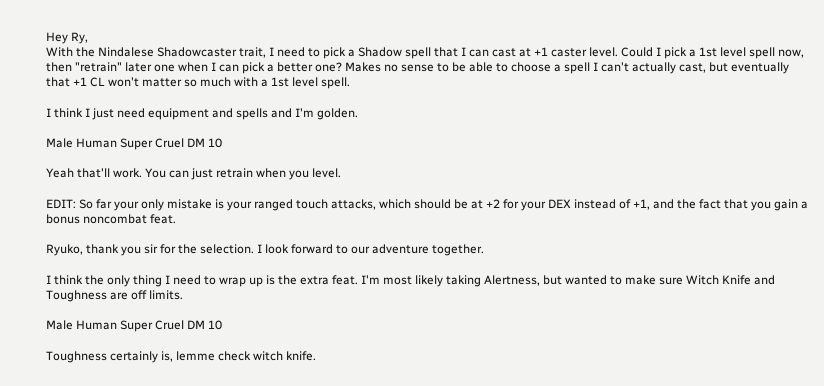Hey Ry,
With the Nindalese Shadowcaster trait, I need to pick a Shadow spell that I can cast at +1 caster level. Could I pick a 1st level spell now, then "retrain" later one when I can pick a better one? Makes no sense to be able to choose a spell I can't actually cast, but eventually that +1 CL won't matter so much with a 1st level spell.

I think I just need equipment and spells and I'm golden.

Male Human Super Cruel DM 10

Yeah that'll work. You can just retrain when you level.

EDIT: So far your only mistake is your ranged touch attacks, which should be at +2 for your DEX instead of +1, and the fact that you gain a bonus noncombat feat.

Ryuko, thank you sir for the selection. I look forward to our adventure together.

I think the only thing I need to wrap up is the extra feat. I'm most likely taking Alertness, but wanted to make sure Witch Knife and Toughness are off limits.

Male Human Super Cruel DM 10

Toughness certainly is, lemme check witch knife.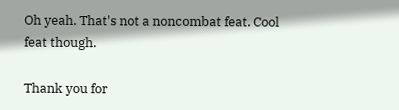Oh yeah. That's not a noncombat feat. Cool feat though.

Thank you for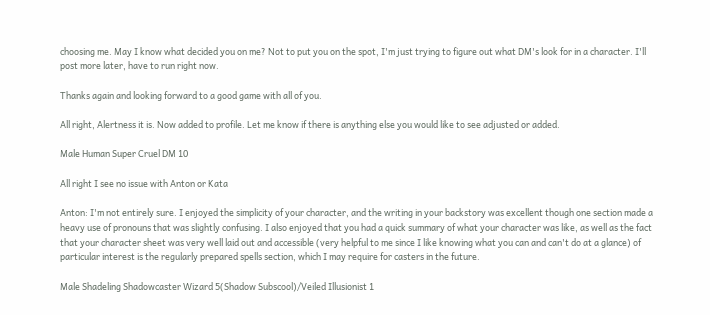choosing me. May I know what decided you on me? Not to put you on the spot, I'm just trying to figure out what DM's look for in a character. I'll post more later, have to run right now.

Thanks again and looking forward to a good game with all of you.

All right, Alertness it is. Now added to profile. Let me know if there is anything else you would like to see adjusted or added.

Male Human Super Cruel DM 10

All right I see no issue with Anton or Kata

Anton: I'm not entirely sure. I enjoyed the simplicity of your character, and the writing in your backstory was excellent though one section made a heavy use of pronouns that was slightly confusing. I also enjoyed that you had a quick summary of what your character was like, as well as the fact that your character sheet was very well laid out and accessible (very helpful to me since I like knowing what you can and can't do at a glance) of particular interest is the regularly prepared spells section, which I may require for casters in the future.

Male Shadeling Shadowcaster Wizard 5(Shadow Subscool)/Veiled Illusionist 1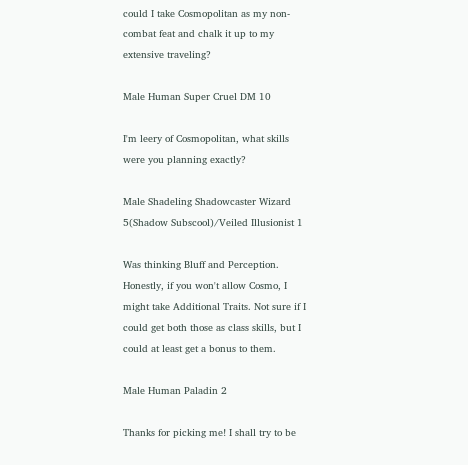could I take Cosmopolitan as my non-combat feat and chalk it up to my extensive traveling?

Male Human Super Cruel DM 10

I'm leery of Cosmopolitan, what skills were you planning exactly?

Male Shadeling Shadowcaster Wizard 5(Shadow Subscool)/Veiled Illusionist 1

Was thinking Bluff and Perception. Honestly, if you won't allow Cosmo, I might take Additional Traits. Not sure if I could get both those as class skills, but I could at least get a bonus to them.

Male Human Paladin 2

Thanks for picking me! I shall try to be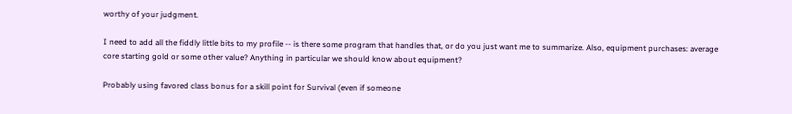worthy of your judgment.

I need to add all the fiddly little bits to my profile -- is there some program that handles that, or do you just want me to summarize. Also, equipment purchases: average core starting gold or some other value? Anything in particular we should know about equipment?

Probably using favored class bonus for a skill point for Survival (even if someone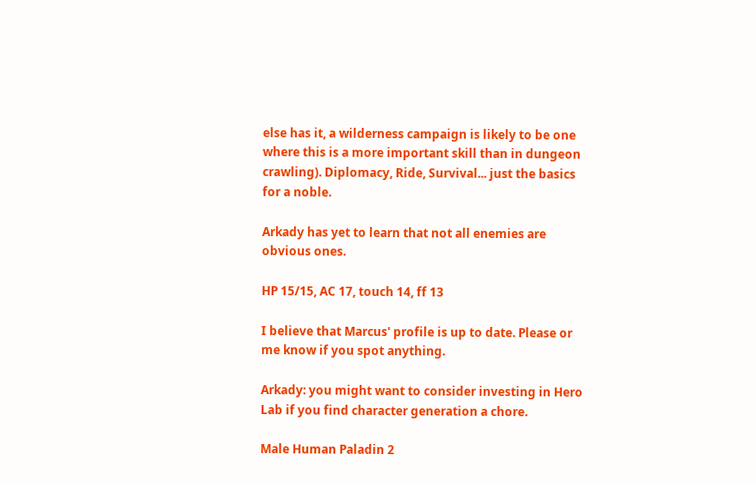else has it, a wilderness campaign is likely to be one where this is a more important skill than in dungeon crawling). Diplomacy, Ride, Survival... just the basics for a noble.

Arkady has yet to learn that not all enemies are obvious ones.

HP 15/15, AC 17, touch 14, ff 13

I believe that Marcus' profile is up to date. Please or me know if you spot anything.

Arkady: you might want to consider investing in Hero Lab if you find character generation a chore.

Male Human Paladin 2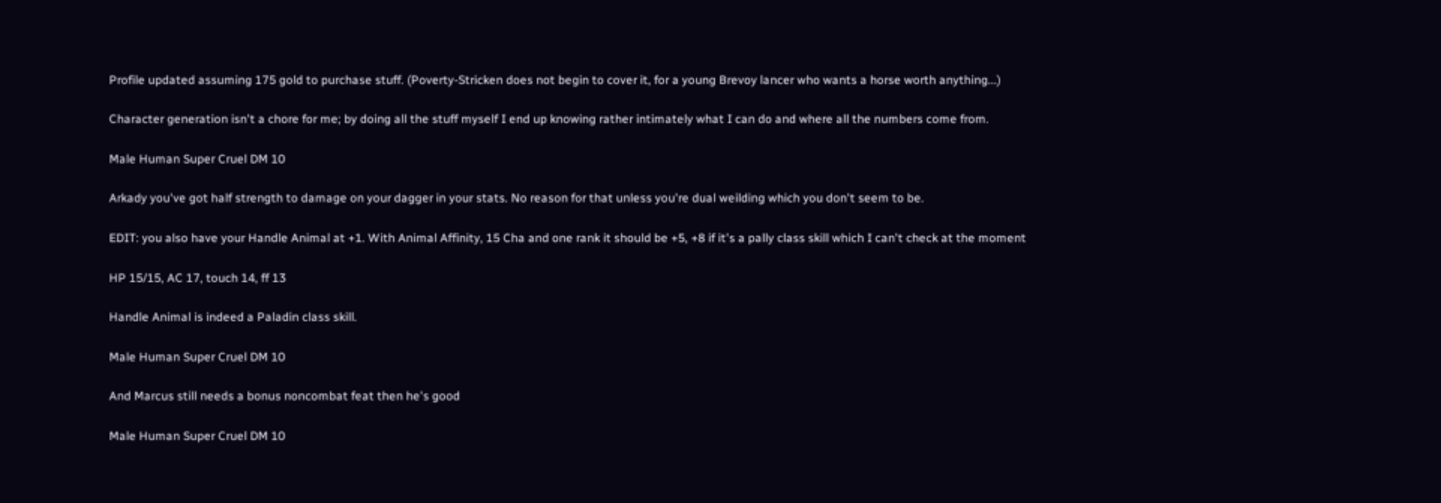Profile updated assuming 175 gold to purchase stuff. (Poverty-Stricken does not begin to cover it, for a young Brevoy lancer who wants a horse worth anything...)

Character generation isn't a chore for me; by doing all the stuff myself I end up knowing rather intimately what I can do and where all the numbers come from.

Male Human Super Cruel DM 10

Arkady you've got half strength to damage on your dagger in your stats. No reason for that unless you're dual weilding which you don't seem to be.

EDIT: you also have your Handle Animal at +1. With Animal Affinity, 15 Cha and one rank it should be +5, +8 if it's a pally class skill which I can't check at the moment

HP 15/15, AC 17, touch 14, ff 13

Handle Animal is indeed a Paladin class skill.

Male Human Super Cruel DM 10

And Marcus still needs a bonus noncombat feat then he's good

Male Human Super Cruel DM 10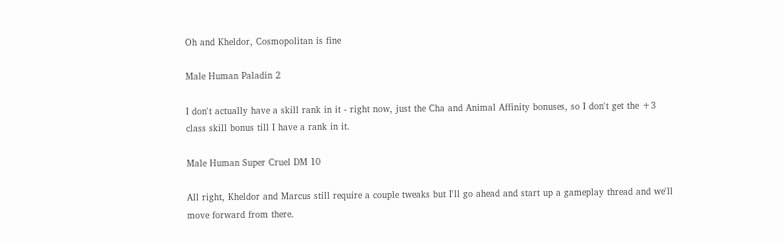Oh and Kheldor, Cosmopolitan is fine

Male Human Paladin 2

I don't actually have a skill rank in it - right now, just the Cha and Animal Affinity bonuses, so I don't get the +3 class skill bonus till I have a rank in it.

Male Human Super Cruel DM 10

All right, Kheldor and Marcus still require a couple tweaks but I'll go ahead and start up a gameplay thread and we'll move forward from there.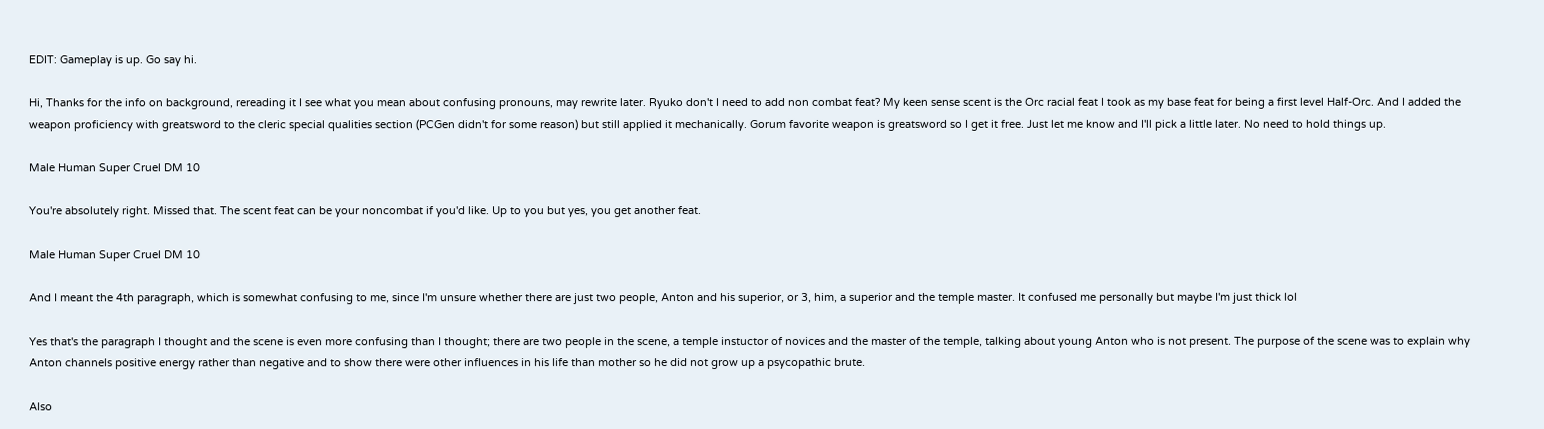EDIT: Gameplay is up. Go say hi.

Hi, Thanks for the info on background, rereading it I see what you mean about confusing pronouns, may rewrite later. Ryuko don't I need to add non combat feat? My keen sense scent is the Orc racial feat I took as my base feat for being a first level Half-Orc. And I added the weapon proficiency with greatsword to the cleric special qualities section (PCGen didn't for some reason) but still applied it mechanically. Gorum favorite weapon is greatsword so I get it free. Just let me know and I'll pick a little later. No need to hold things up.

Male Human Super Cruel DM 10

You're absolutely right. Missed that. The scent feat can be your noncombat if you'd like. Up to you but yes, you get another feat.

Male Human Super Cruel DM 10

And I meant the 4th paragraph, which is somewhat confusing to me, since I'm unsure whether there are just two people, Anton and his superior, or 3, him, a superior and the temple master. It confused me personally but maybe I'm just thick lol

Yes that's the paragraph I thought and the scene is even more confusing than I thought; there are two people in the scene, a temple instuctor of novices and the master of the temple, talking about young Anton who is not present. The purpose of the scene was to explain why Anton channels positive energy rather than negative and to show there were other influences in his life than mother so he did not grow up a psycopathic brute.

Also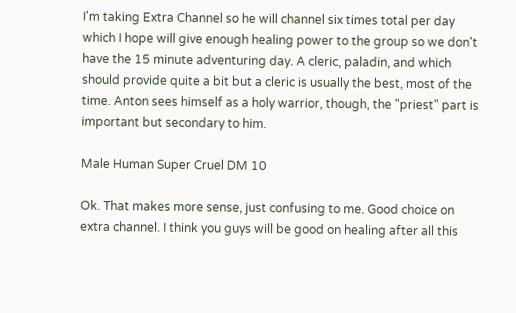I'm taking Extra Channel so he will channel six times total per day which I hope will give enough healing power to the group so we don't have the 15 minute adventuring day. A cleric, paladin, and which should provide quite a bit but a cleric is usually the best, most of the time. Anton sees himself as a holy warrior, though, the "priest" part is important but secondary to him.

Male Human Super Cruel DM 10

Ok. That makes more sense, just confusing to me. Good choice on extra channel. I think you guys will be good on healing after all this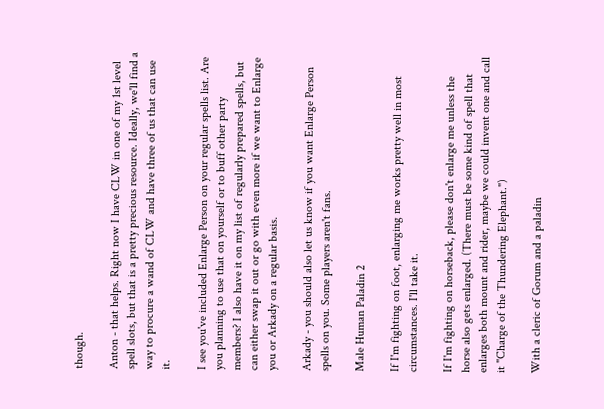though.

Anton - that helps. Right now I have CLW in one of my 1st level spell slots, but that is a pretty precious resource. Ideally, we'll find a way to procure a wand of CLW and have three of us that can use it.

I see you've included Enlarge Person on your regular spells list. Are you planning to use that on yourself or to buff other party members? I also have it on my list of regularly prepared spells, but can either swap it out or go with even more if we want to Enlarge you or Arkady on a regular basis.

Arkady - you should also let us know if you want Enlarge Person spells on you. Some players aren't fans.

Male Human Paladin 2

If I'm fighting on foot, enlarging me works pretty well in most circumstances. I'll take it.

If I'm fighting on horseback, please don't enlarge me unless the horse also gets enlarged. (There must be some kind of spell that enlarges both mount and rider, maybe we could invent one and call it "Charge of the Thundering Elephant.")

With a cleric of Gorum and a paladin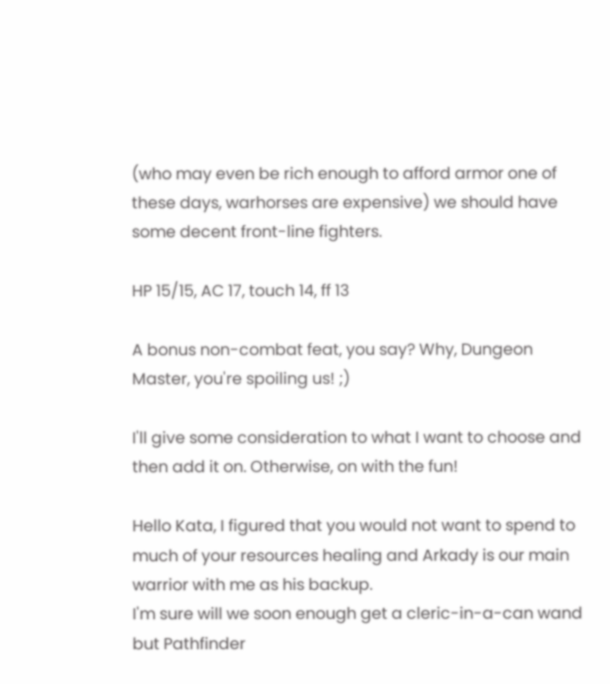(who may even be rich enough to afford armor one of these days, warhorses are expensive) we should have some decent front-line fighters.

HP 15/15, AC 17, touch 14, ff 13

A bonus non-combat feat, you say? Why, Dungeon Master, you're spoiling us! ;)

I'll give some consideration to what I want to choose and then add it on. Otherwise, on with the fun!

Hello Kata, I figured that you would not want to spend to much of your resources healing and Arkady is our main warrior with me as his backup.
I'm sure will we soon enough get a cleric-in-a-can wand but Pathfinder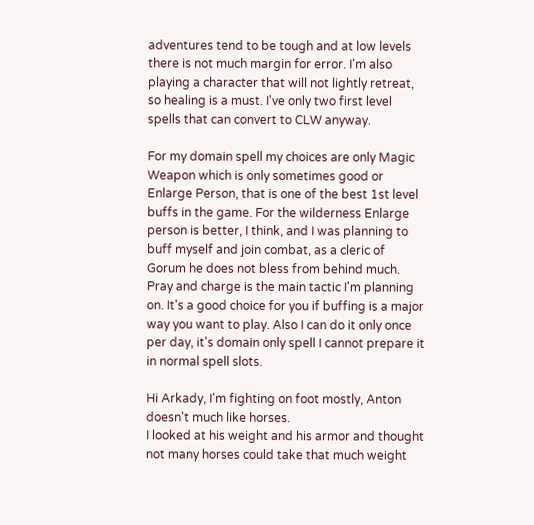adventures tend to be tough and at low levels there is not much margin for error. I'm also playing a character that will not lightly retreat, so healing is a must. I've only two first level spells that can convert to CLW anyway.

For my domain spell my choices are only Magic Weapon which is only sometimes good or Enlarge Person, that is one of the best 1st level buffs in the game. For the wilderness Enlarge person is better, I think, and I was planning to buff myself and join combat, as a cleric of Gorum he does not bless from behind much. Pray and charge is the main tactic I'm planning on. It's a good choice for you if buffing is a major way you want to play. Also I can do it only once per day, it's domain only spell I cannot prepare it in normal spell slots.

Hi Arkady, I'm fighting on foot mostly, Anton doesn't much like horses.
I looked at his weight and his armor and thought not many horses could take that much weight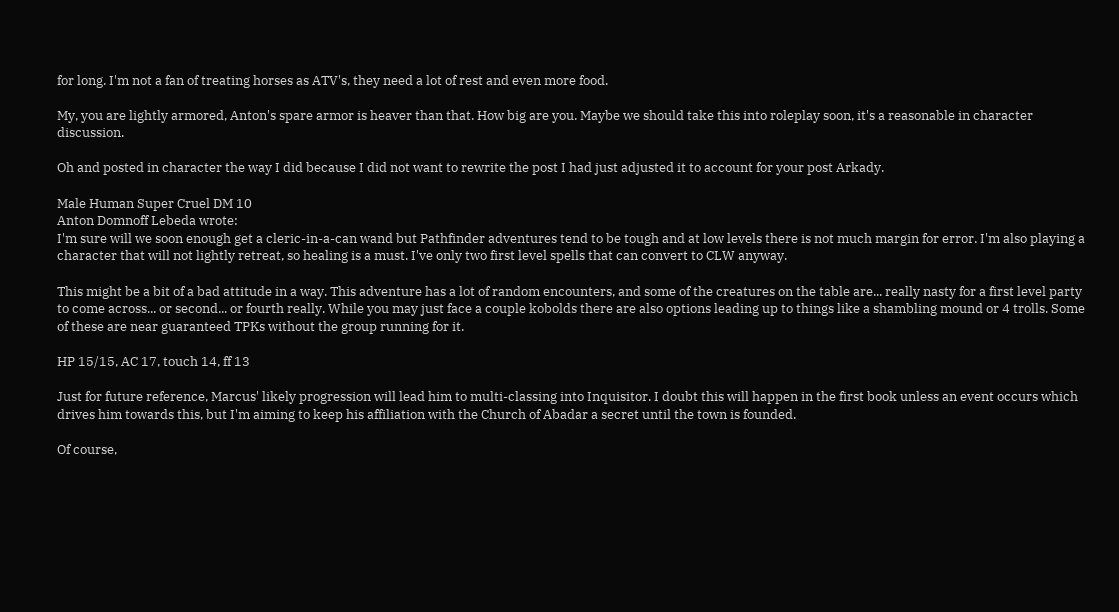for long. I'm not a fan of treating horses as ATV's, they need a lot of rest and even more food.

My, you are lightly armored, Anton's spare armor is heaver than that. How big are you. Maybe we should take this into roleplay soon, it's a reasonable in character discussion.

Oh and posted in character the way I did because I did not want to rewrite the post I had just adjusted it to account for your post Arkady.

Male Human Super Cruel DM 10
Anton Domnoff Lebeda wrote:
I'm sure will we soon enough get a cleric-in-a-can wand but Pathfinder adventures tend to be tough and at low levels there is not much margin for error. I'm also playing a character that will not lightly retreat, so healing is a must. I've only two first level spells that can convert to CLW anyway.

This might be a bit of a bad attitude in a way. This adventure has a lot of random encounters, and some of the creatures on the table are... really nasty for a first level party to come across... or second... or fourth really. While you may just face a couple kobolds there are also options leading up to things like a shambling mound or 4 trolls. Some of these are near guaranteed TPKs without the group running for it.

HP 15/15, AC 17, touch 14, ff 13

Just for future reference, Marcus' likely progression will lead him to multi-classing into Inquisitor. I doubt this will happen in the first book unless an event occurs which drives him towards this, but I'm aiming to keep his affiliation with the Church of Abadar a secret until the town is founded.

Of course,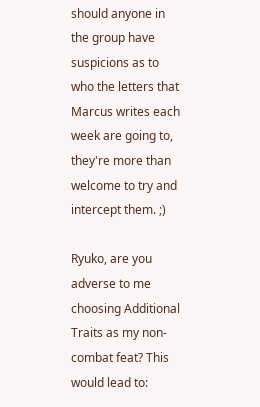should anyone in the group have suspicions as to who the letters that Marcus writes each week are going to, they're more than welcome to try and intercept them. ;)

Ryuko, are you adverse to me choosing Additional Traits as my non-combat feat? This would lead to: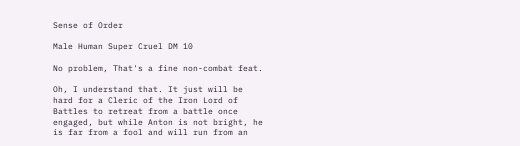Sense of Order

Male Human Super Cruel DM 10

No problem, That's a fine non-combat feat.

Oh, I understand that. It just will be hard for a Cleric of the Iron Lord of Battles to retreat from a battle once engaged, but while Anton is not bright, he is far from a fool and will run from an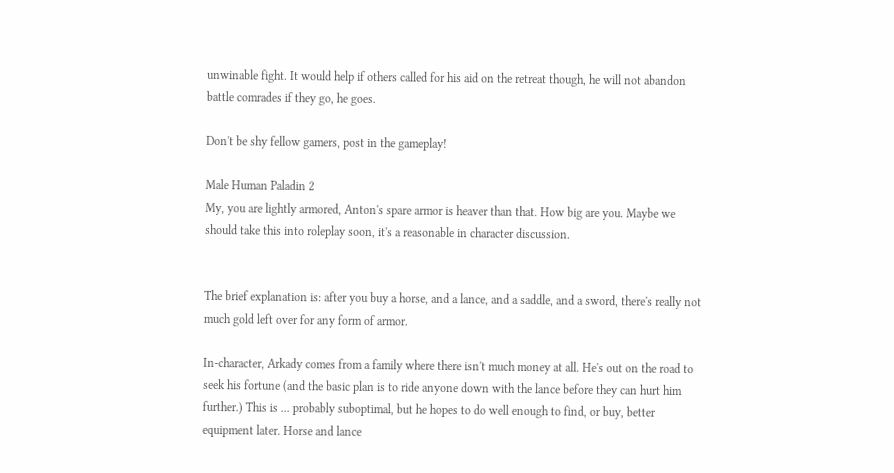unwinable fight. It would help if others called for his aid on the retreat though, he will not abandon battle comrades if they go, he goes.

Don't be shy fellow gamers, post in the gameplay!

Male Human Paladin 2
My, you are lightly armored, Anton's spare armor is heaver than that. How big are you. Maybe we should take this into roleplay soon, it's a reasonable in character discussion.


The brief explanation is: after you buy a horse, and a lance, and a saddle, and a sword, there's really not much gold left over for any form of armor.

In-character, Arkady comes from a family where there isn't much money at all. He's out on the road to seek his fortune (and the basic plan is to ride anyone down with the lance before they can hurt him further.) This is ... probably suboptimal, but he hopes to do well enough to find, or buy, better equipment later. Horse and lance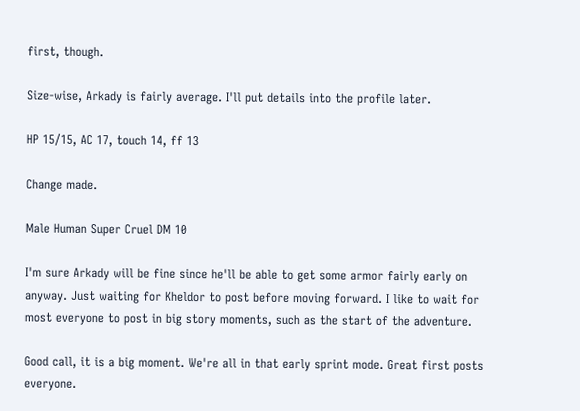first, though.

Size-wise, Arkady is fairly average. I'll put details into the profile later.

HP 15/15, AC 17, touch 14, ff 13

Change made.

Male Human Super Cruel DM 10

I'm sure Arkady will be fine since he'll be able to get some armor fairly early on anyway. Just waiting for Kheldor to post before moving forward. I like to wait for most everyone to post in big story moments, such as the start of the adventure.

Good call, it is a big moment. We're all in that early sprint mode. Great first posts everyone.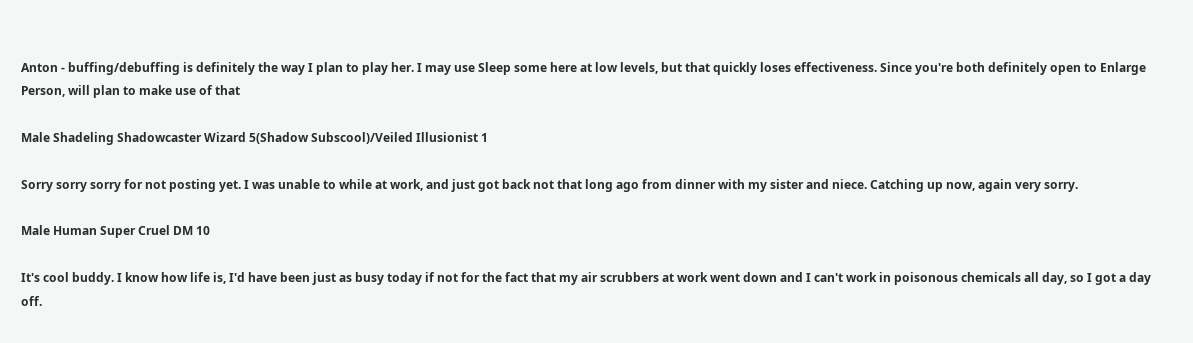Anton - buffing/debuffing is definitely the way I plan to play her. I may use Sleep some here at low levels, but that quickly loses effectiveness. Since you're both definitely open to Enlarge Person, will plan to make use of that

Male Shadeling Shadowcaster Wizard 5(Shadow Subscool)/Veiled Illusionist 1

Sorry sorry sorry for not posting yet. I was unable to while at work, and just got back not that long ago from dinner with my sister and niece. Catching up now, again very sorry.

Male Human Super Cruel DM 10

It's cool buddy. I know how life is, I'd have been just as busy today if not for the fact that my air scrubbers at work went down and I can't work in poisonous chemicals all day, so I got a day off.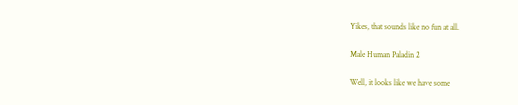Yikes, that sounds like no fun at all.

Male Human Paladin 2

Well, it looks like we have some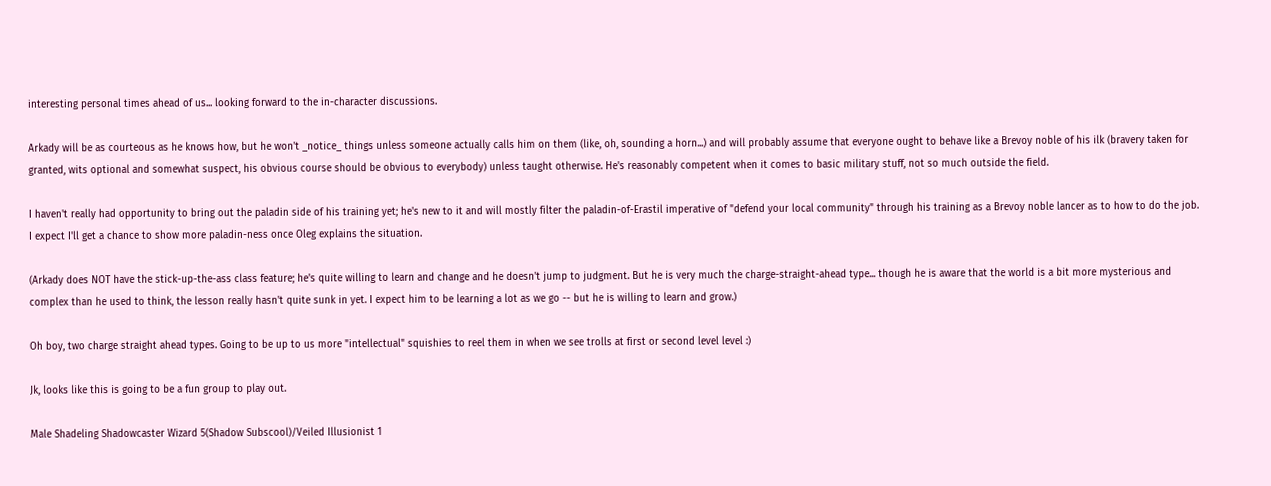interesting personal times ahead of us... looking forward to the in-character discussions.

Arkady will be as courteous as he knows how, but he won't _notice_ things unless someone actually calls him on them (like, oh, sounding a horn...) and will probably assume that everyone ought to behave like a Brevoy noble of his ilk (bravery taken for granted, wits optional and somewhat suspect, his obvious course should be obvious to everybody) unless taught otherwise. He's reasonably competent when it comes to basic military stuff, not so much outside the field.

I haven't really had opportunity to bring out the paladin side of his training yet; he's new to it and will mostly filter the paladin-of-Erastil imperative of "defend your local community" through his training as a Brevoy noble lancer as to how to do the job. I expect I'll get a chance to show more paladin-ness once Oleg explains the situation.

(Arkady does NOT have the stick-up-the-ass class feature; he's quite willing to learn and change and he doesn't jump to judgment. But he is very much the charge-straight-ahead type... though he is aware that the world is a bit more mysterious and complex than he used to think, the lesson really hasn't quite sunk in yet. I expect him to be learning a lot as we go -- but he is willing to learn and grow.)

Oh boy, two charge straight ahead types. Going to be up to us more "intellectual" squishies to reel them in when we see trolls at first or second level level :)

Jk, looks like this is going to be a fun group to play out.

Male Shadeling Shadowcaster Wizard 5(Shadow Subscool)/Veiled Illusionist 1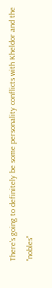There's going to definitely be some personality conflicts with Kheldor and the "nobles"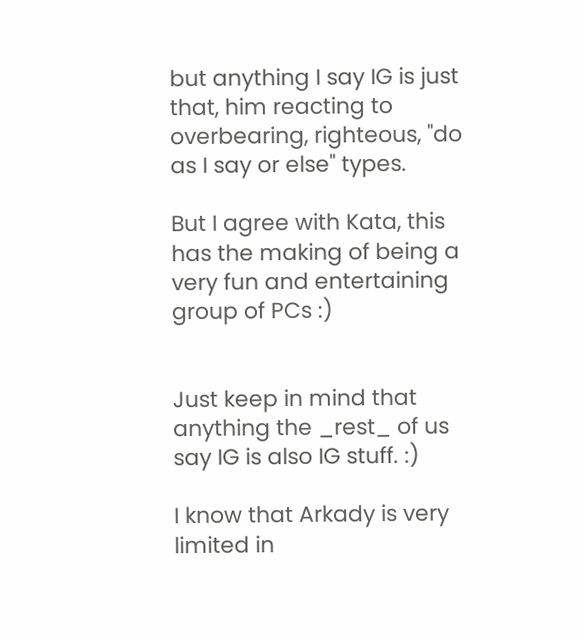but anything I say IG is just that, him reacting to overbearing, righteous, "do as I say or else" types.

But I agree with Kata, this has the making of being a very fun and entertaining group of PCs :)


Just keep in mind that anything the _rest_ of us say IG is also IG stuff. :)

I know that Arkady is very limited in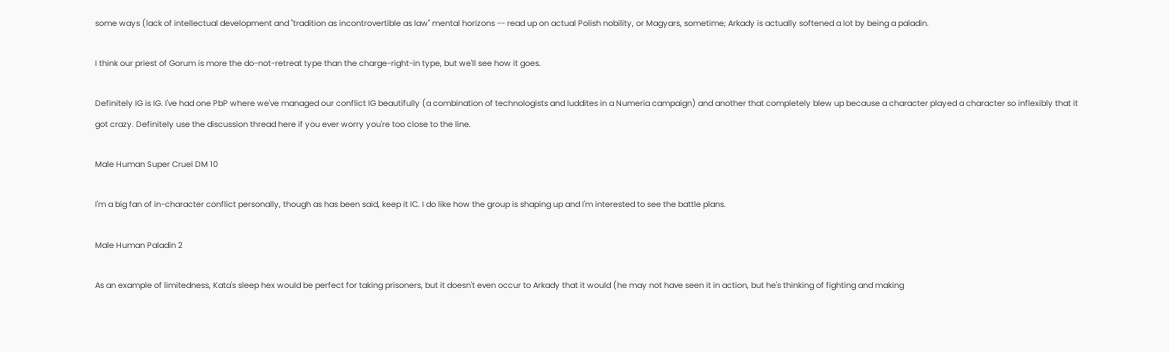some ways (lack of intellectual development and "tradition as incontrovertible as law" mental horizons -- read up on actual Polish nobility, or Magyars, sometime; Arkady is actually softened a lot by being a paladin.

I think our priest of Gorum is more the do-not-retreat type than the charge-right-in type, but we'll see how it goes.

Definitely IG is IG. I've had one PbP where we've managed our conflict IG beautifully (a combination of technologists and luddites in a Numeria campaign) and another that completely blew up because a character played a character so inflexibly that it got crazy. Definitely use the discussion thread here if you ever worry you're too close to the line.

Male Human Super Cruel DM 10

I'm a big fan of in-character conflict personally, though as has been said, keep it IC. I do like how the group is shaping up and I'm interested to see the battle plans.

Male Human Paladin 2

As an example of limitedness, Kata's sleep hex would be perfect for taking prisoners, but it doesn't even occur to Arkady that it would (he may not have seen it in action, but he's thinking of fighting and making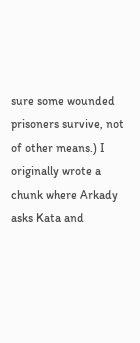sure some wounded prisoners survive, not of other means.) I originally wrote a chunk where Arkady asks Kata and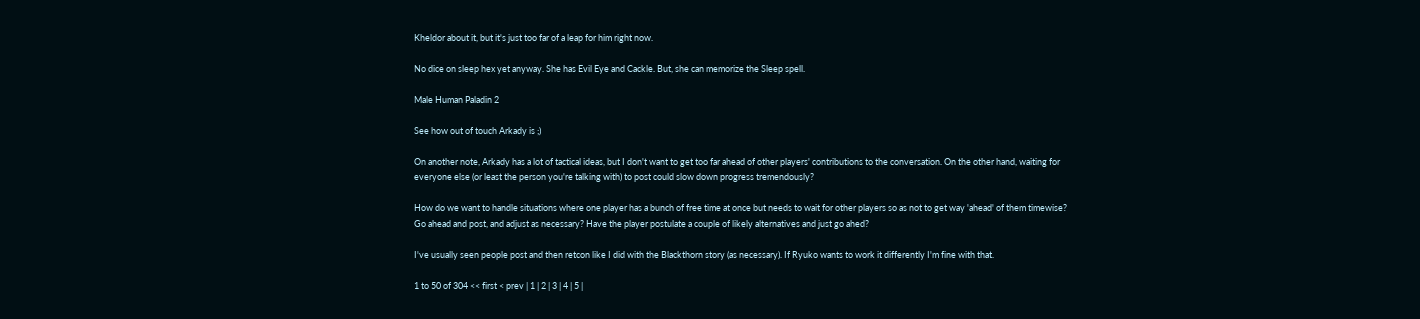Kheldor about it, but it's just too far of a leap for him right now.

No dice on sleep hex yet anyway. She has Evil Eye and Cackle. But, she can memorize the Sleep spell.

Male Human Paladin 2

See how out of touch Arkady is ;)

On another note, Arkady has a lot of tactical ideas, but I don't want to get too far ahead of other players' contributions to the conversation. On the other hand, waiting for everyone else (or least the person you're talking with) to post could slow down progress tremendously?

How do we want to handle situations where one player has a bunch of free time at once but needs to wait for other players so as not to get way 'ahead' of them timewise? Go ahead and post, and adjust as necessary? Have the player postulate a couple of likely alternatives and just go ahed?

I've usually seen people post and then retcon like I did with the Blackthorn story (as necessary). If Ryuko wants to work it differently I'm fine with that.

1 to 50 of 304 << first < prev | 1 | 2 | 3 | 4 | 5 |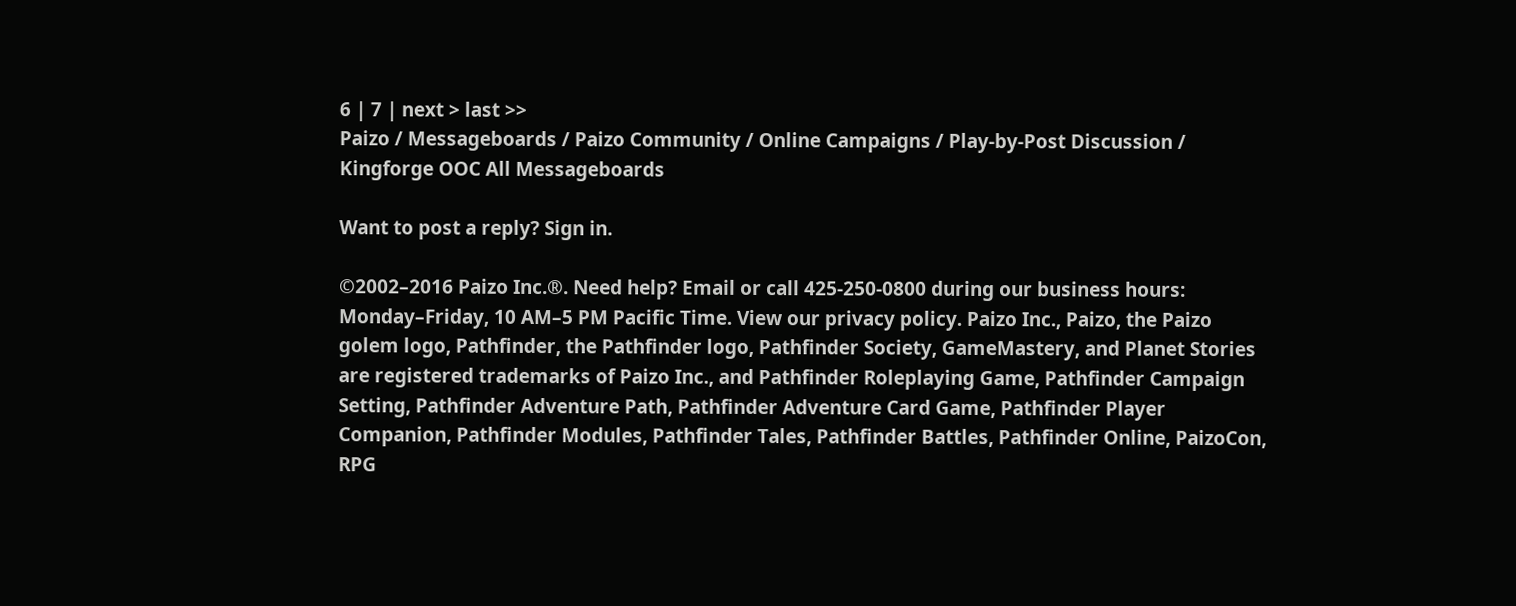6 | 7 | next > last >>
Paizo / Messageboards / Paizo Community / Online Campaigns / Play-by-Post Discussion / Kingforge OOC All Messageboards

Want to post a reply? Sign in.

©2002–2016 Paizo Inc.®. Need help? Email or call 425-250-0800 during our business hours: Monday–Friday, 10 AM–5 PM Pacific Time. View our privacy policy. Paizo Inc., Paizo, the Paizo golem logo, Pathfinder, the Pathfinder logo, Pathfinder Society, GameMastery, and Planet Stories are registered trademarks of Paizo Inc., and Pathfinder Roleplaying Game, Pathfinder Campaign Setting, Pathfinder Adventure Path, Pathfinder Adventure Card Game, Pathfinder Player Companion, Pathfinder Modules, Pathfinder Tales, Pathfinder Battles, Pathfinder Online, PaizoCon, RPG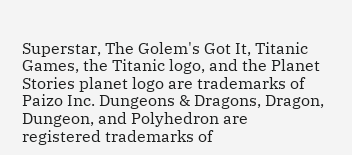Superstar, The Golem's Got It, Titanic Games, the Titanic logo, and the Planet Stories planet logo are trademarks of Paizo Inc. Dungeons & Dragons, Dragon, Dungeon, and Polyhedron are registered trademarks of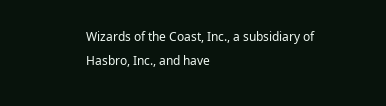Wizards of the Coast, Inc., a subsidiary of Hasbro, Inc., and have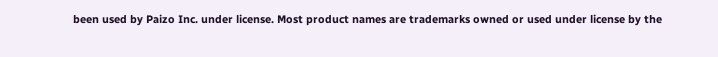been used by Paizo Inc. under license. Most product names are trademarks owned or used under license by the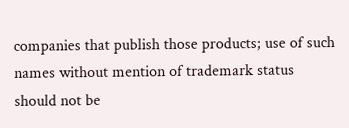companies that publish those products; use of such names without mention of trademark status should not be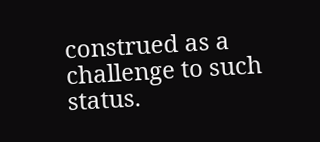construed as a challenge to such status.